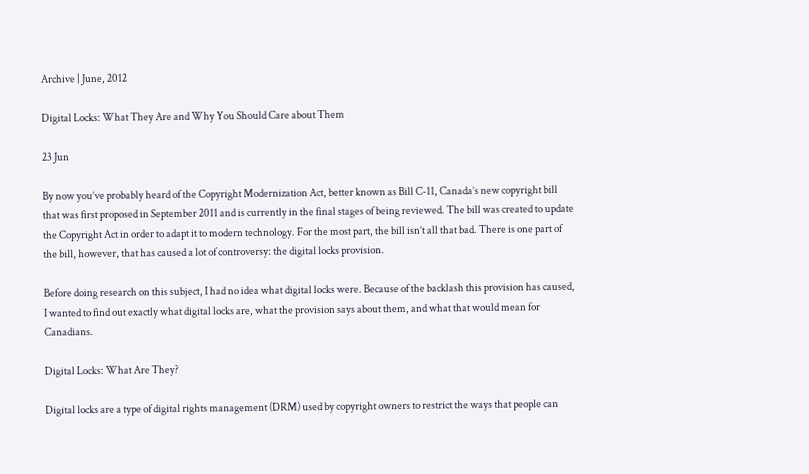Archive | June, 2012

Digital Locks: What They Are and Why You Should Care about Them

23 Jun

By now you’ve probably heard of the Copyright Modernization Act, better known as Bill C-11, Canada’s new copyright bill that was first proposed in September 2011 and is currently in the final stages of being reviewed. The bill was created to update the Copyright Act in order to adapt it to modern technology. For the most part, the bill isn’t all that bad. There is one part of the bill, however, that has caused a lot of controversy: the digital locks provision.

Before doing research on this subject, I had no idea what digital locks were. Because of the backlash this provision has caused, I wanted to find out exactly what digital locks are, what the provision says about them, and what that would mean for Canadians.

Digital Locks: What Are They?

Digital locks are a type of digital rights management (DRM) used by copyright owners to restrict the ways that people can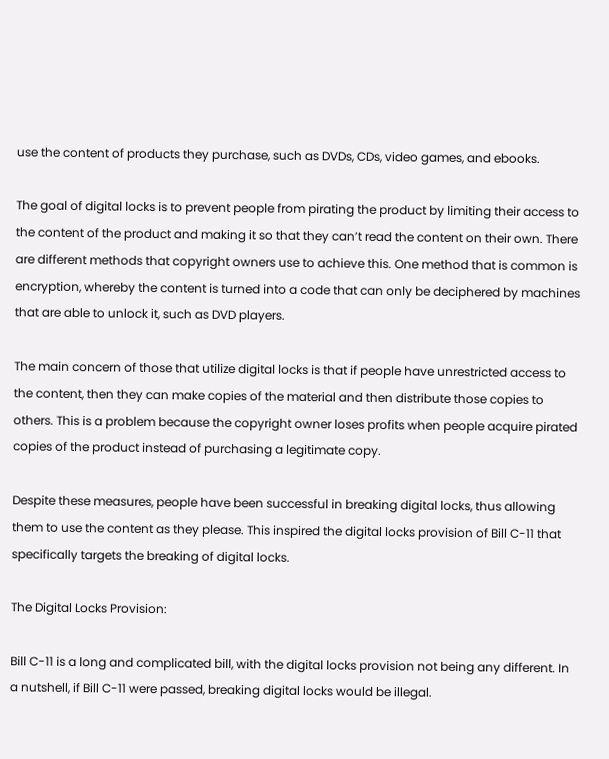use the content of products they purchase, such as DVDs, CDs, video games, and ebooks.

The goal of digital locks is to prevent people from pirating the product by limiting their access to the content of the product and making it so that they can’t read the content on their own. There are different methods that copyright owners use to achieve this. One method that is common is encryption, whereby the content is turned into a code that can only be deciphered by machines that are able to unlock it, such as DVD players.

The main concern of those that utilize digital locks is that if people have unrestricted access to the content, then they can make copies of the material and then distribute those copies to others. This is a problem because the copyright owner loses profits when people acquire pirated copies of the product instead of purchasing a legitimate copy.

Despite these measures, people have been successful in breaking digital locks, thus allowing them to use the content as they please. This inspired the digital locks provision of Bill C-11 that specifically targets the breaking of digital locks.

The Digital Locks Provision:

Bill C-11 is a long and complicated bill, with the digital locks provision not being any different. In a nutshell, if Bill C-11 were passed, breaking digital locks would be illegal.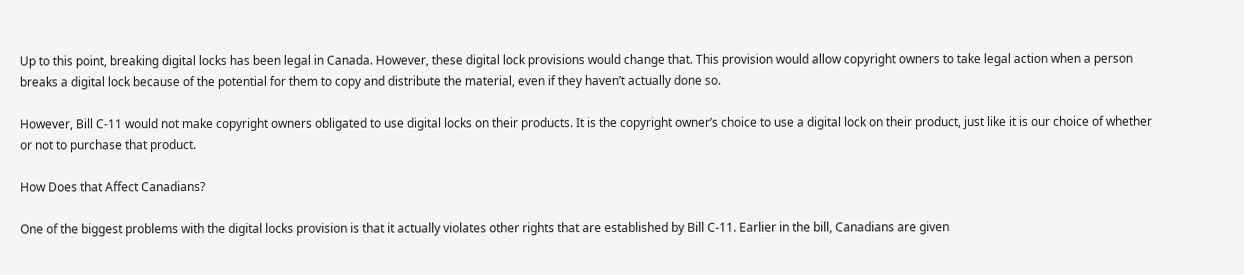Up to this point, breaking digital locks has been legal in Canada. However, these digital lock provisions would change that. This provision would allow copyright owners to take legal action when a person breaks a digital lock because of the potential for them to copy and distribute the material, even if they haven’t actually done so.

However, Bill C-11 would not make copyright owners obligated to use digital locks on their products. It is the copyright owner’s choice to use a digital lock on their product, just like it is our choice of whether or not to purchase that product.

How Does that Affect Canadians?

One of the biggest problems with the digital locks provision is that it actually violates other rights that are established by Bill C-11. Earlier in the bill, Canadians are given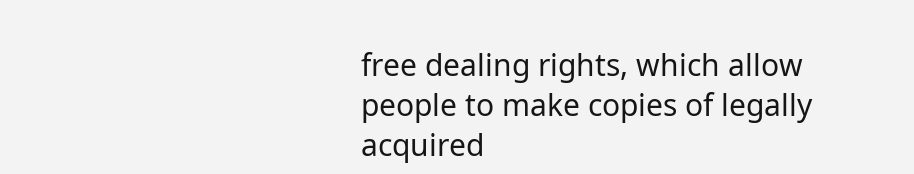free dealing rights, which allow people to make copies of legally acquired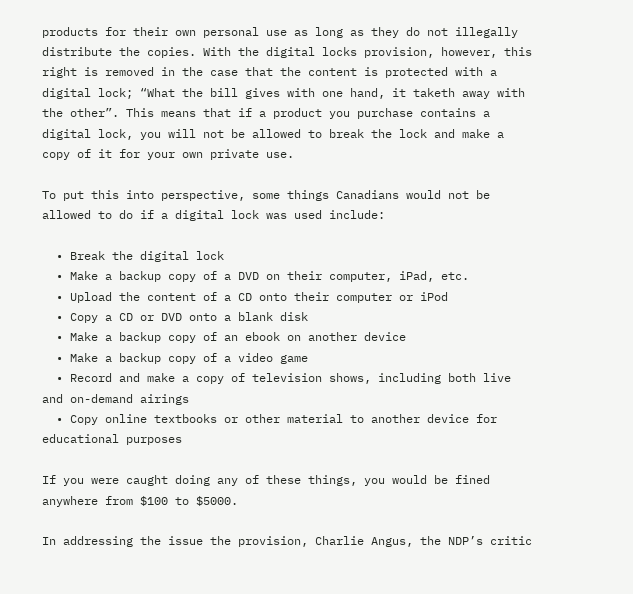products for their own personal use as long as they do not illegally distribute the copies. With the digital locks provision, however, this right is removed in the case that the content is protected with a digital lock; “What the bill gives with one hand, it taketh away with the other”. This means that if a product you purchase contains a digital lock, you will not be allowed to break the lock and make a copy of it for your own private use.

To put this into perspective, some things Canadians would not be allowed to do if a digital lock was used include:

  • Break the digital lock
  • Make a backup copy of a DVD on their computer, iPad, etc.
  • Upload the content of a CD onto their computer or iPod
  • Copy a CD or DVD onto a blank disk
  • Make a backup copy of an ebook on another device
  • Make a backup copy of a video game
  • Record and make a copy of television shows, including both live and on-demand airings
  • Copy online textbooks or other material to another device for educational purposes

If you were caught doing any of these things, you would be fined anywhere from $100 to $5000.

In addressing the issue the provision, Charlie Angus, the NDP’s critic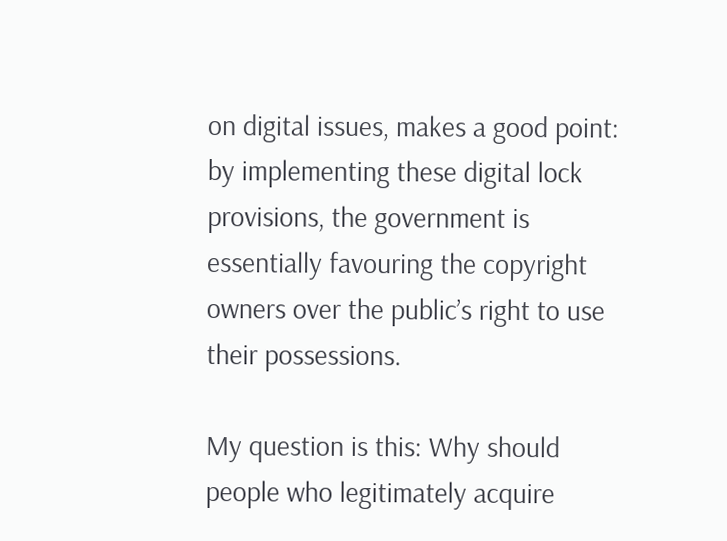on digital issues, makes a good point: by implementing these digital lock provisions, the government is essentially favouring the copyright owners over the public’s right to use their possessions.

My question is this: Why should people who legitimately acquire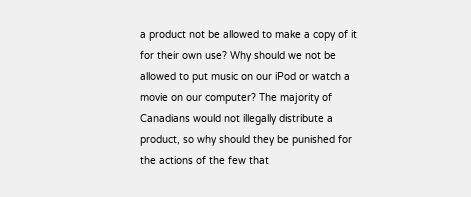a product not be allowed to make a copy of it for their own use? Why should we not be allowed to put music on our iPod or watch a movie on our computer? The majority of Canadians would not illegally distribute a product, so why should they be punished for the actions of the few that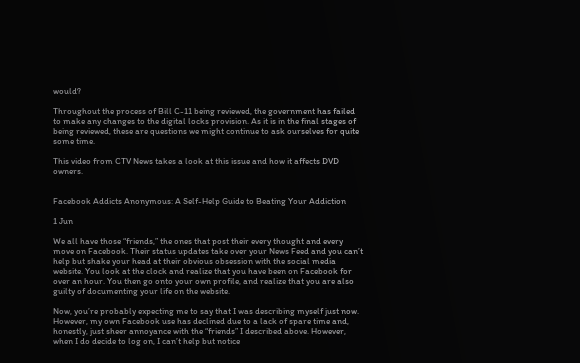would?

Throughout the process of Bill C-11 being reviewed, the government has failed to make any changes to the digital locks provision. As it is in the final stages of being reviewed, these are questions we might continue to ask ourselves for quite some time.

This video from CTV News takes a look at this issue and how it affects DVD owners.


Facebook Addicts Anonymous: A Self-Help Guide to Beating Your Addiction

1 Jun

We all have those “friends,” the ones that post their every thought and every move on Facebook. Their status updates take over your News Feed and you can’t help but shake your head at their obvious obsession with the social media website. You look at the clock and realize that you have been on Facebook for over an hour. You then go onto your own profile, and realize that you are also guilty of documenting your life on the website.

Now, you’re probably expecting me to say that I was describing myself just now. However, my own Facebook use has declined due to a lack of spare time and, honestly, just sheer annoyance with the “friends” I described above. However, when I do decide to log on, I can’t help but notice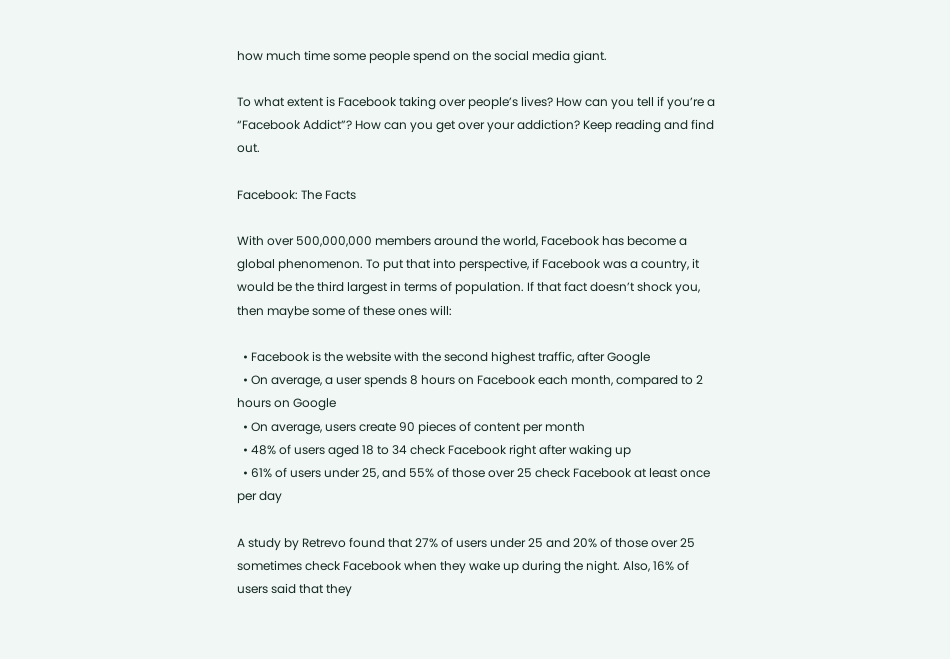how much time some people spend on the social media giant.

To what extent is Facebook taking over people’s lives? How can you tell if you’re a “Facebook Addict”? How can you get over your addiction? Keep reading and find out.

Facebook: The Facts

With over 500,000,000 members around the world, Facebook has become a global phenomenon. To put that into perspective, if Facebook was a country, it would be the third largest in terms of population. If that fact doesn’t shock you, then maybe some of these ones will:

  • Facebook is the website with the second highest traffic, after Google
  • On average, a user spends 8 hours on Facebook each month, compared to 2 hours on Google
  • On average, users create 90 pieces of content per month
  • 48% of users aged 18 to 34 check Facebook right after waking up
  • 61% of users under 25, and 55% of those over 25 check Facebook at least once per day

A study by Retrevo found that 27% of users under 25 and 20% of those over 25 sometimes check Facebook when they wake up during the night. Also, 16% of users said that they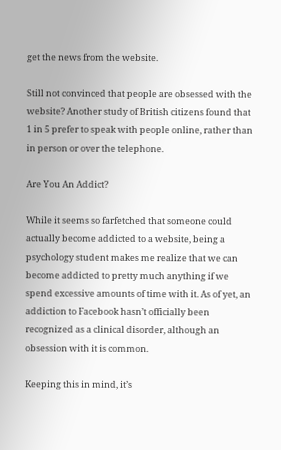get the news from the website.

Still not convinced that people are obsessed with the website? Another study of British citizens found that 1 in 5 prefer to speak with people online, rather than in person or over the telephone.

Are You An Addict?

While it seems so farfetched that someone could actually become addicted to a website, being a psychology student makes me realize that we can become addicted to pretty much anything if we spend excessive amounts of time with it. As of yet, an addiction to Facebook hasn’t officially been recognized as a clinical disorder, although an obsession with it is common.

Keeping this in mind, it’s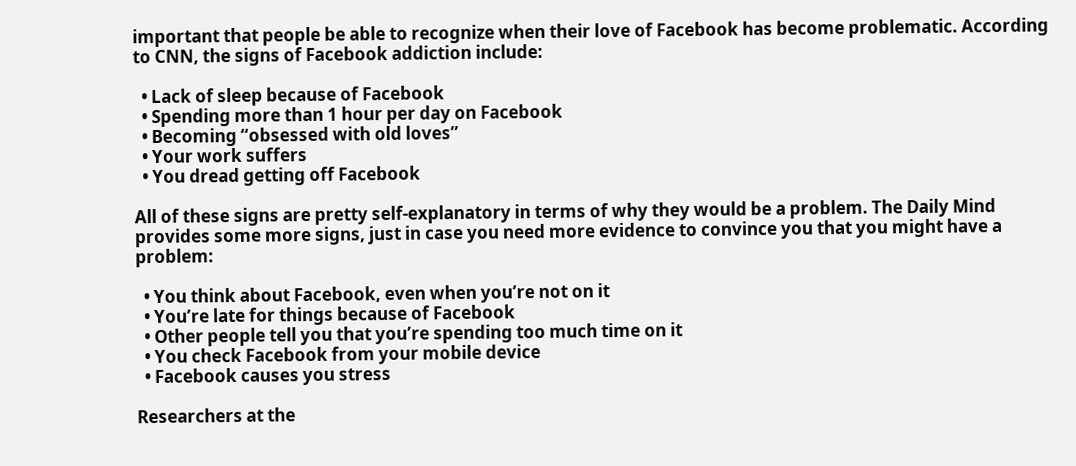important that people be able to recognize when their love of Facebook has become problematic. According to CNN, the signs of Facebook addiction include:

  • Lack of sleep because of Facebook
  • Spending more than 1 hour per day on Facebook
  • Becoming “obsessed with old loves”
  • Your work suffers
  • You dread getting off Facebook

All of these signs are pretty self-explanatory in terms of why they would be a problem. The Daily Mind provides some more signs, just in case you need more evidence to convince you that you might have a problem:

  • You think about Facebook, even when you’re not on it
  • You’re late for things because of Facebook
  • Other people tell you that you’re spending too much time on it
  • You check Facebook from your mobile device
  • Facebook causes you stress

Researchers at the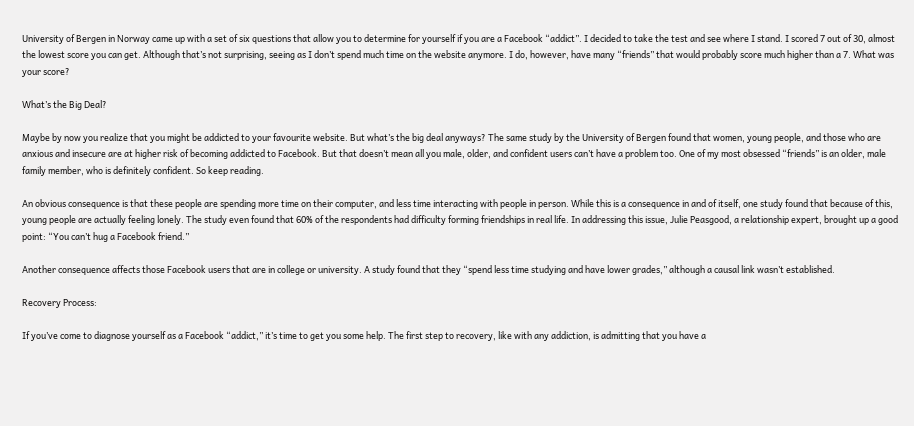University of Bergen in Norway came up with a set of six questions that allow you to determine for yourself if you are a Facebook “addict”. I decided to take the test and see where I stand. I scored 7 out of 30, almost the lowest score you can get. Although that’s not surprising, seeing as I don’t spend much time on the website anymore. I do, however, have many “friends” that would probably score much higher than a 7. What was your score?

What’s the Big Deal?

Maybe by now you realize that you might be addicted to your favourite website. But what’s the big deal anyways? The same study by the University of Bergen found that women, young people, and those who are anxious and insecure are at higher risk of becoming addicted to Facebook. But that doesn’t mean all you male, older, and confident users can’t have a problem too. One of my most obsessed “friends” is an older, male family member, who is definitely confident. So keep reading.

An obvious consequence is that these people are spending more time on their computer, and less time interacting with people in person. While this is a consequence in and of itself, one study found that because of this, young people are actually feeling lonely. The study even found that 60% of the respondents had difficulty forming friendships in real life. In addressing this issue, Julie Peasgood, a relationship expert, brought up a good point: “You can’t hug a Facebook friend.”

Another consequence affects those Facebook users that are in college or university. A study found that they “spend less time studying and have lower grades,” although a causal link wasn’t established.

Recovery Process:

If you’ve come to diagnose yourself as a Facebook “addict,” it’s time to get you some help. The first step to recovery, like with any addiction, is admitting that you have a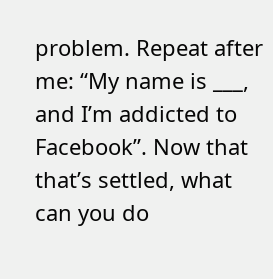problem. Repeat after me: “My name is ___, and I’m addicted to Facebook”. Now that that’s settled, what can you do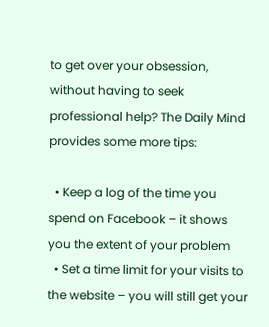to get over your obsession, without having to seek professional help? The Daily Mind provides some more tips:

  • Keep a log of the time you spend on Facebook – it shows you the extent of your problem
  • Set a time limit for your visits to the website – you will still get your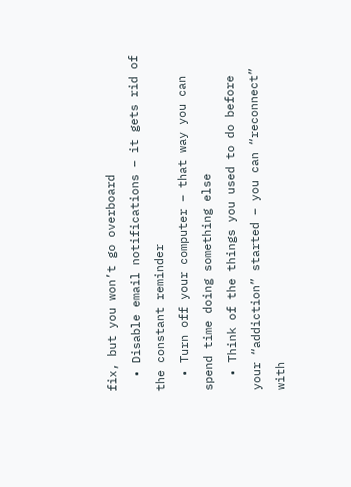fix, but you won’t go overboard
  • Disable email notifications – it gets rid of the constant reminder
  • Turn off your computer – that way you can spend time doing something else
  • Think of the things you used to do before your “addiction” started – you can “reconnect” with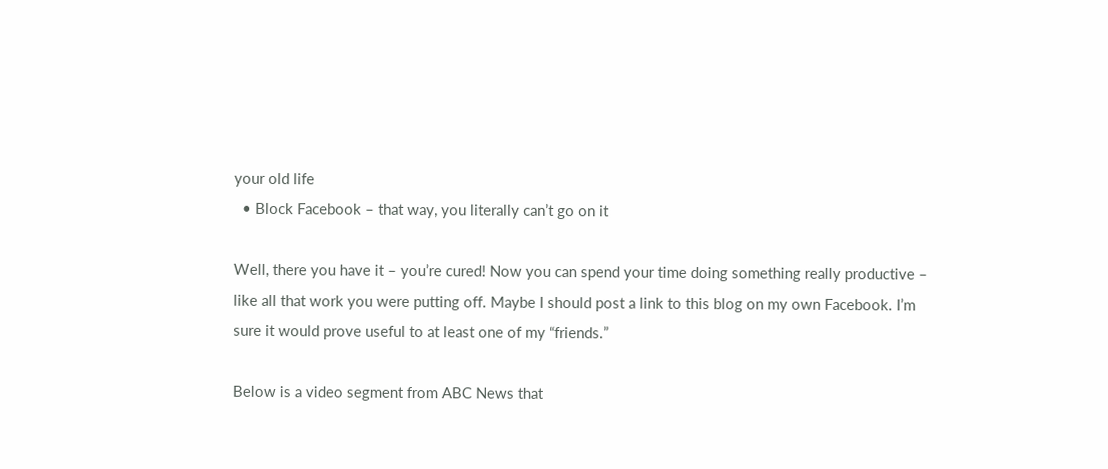your old life
  • Block Facebook – that way, you literally can’t go on it

Well, there you have it – you’re cured! Now you can spend your time doing something really productive – like all that work you were putting off. Maybe I should post a link to this blog on my own Facebook. I’m sure it would prove useful to at least one of my “friends.”

Below is a video segment from ABC News that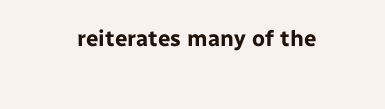reiterates many of the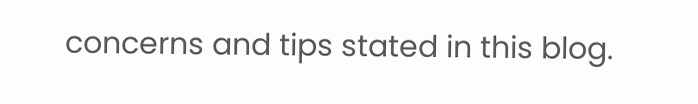concerns and tips stated in this blog.